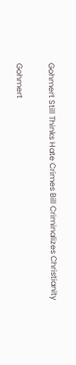Gohmert Still Thinks Hate Crimes Bill Criminalizes Christianity

Gohmert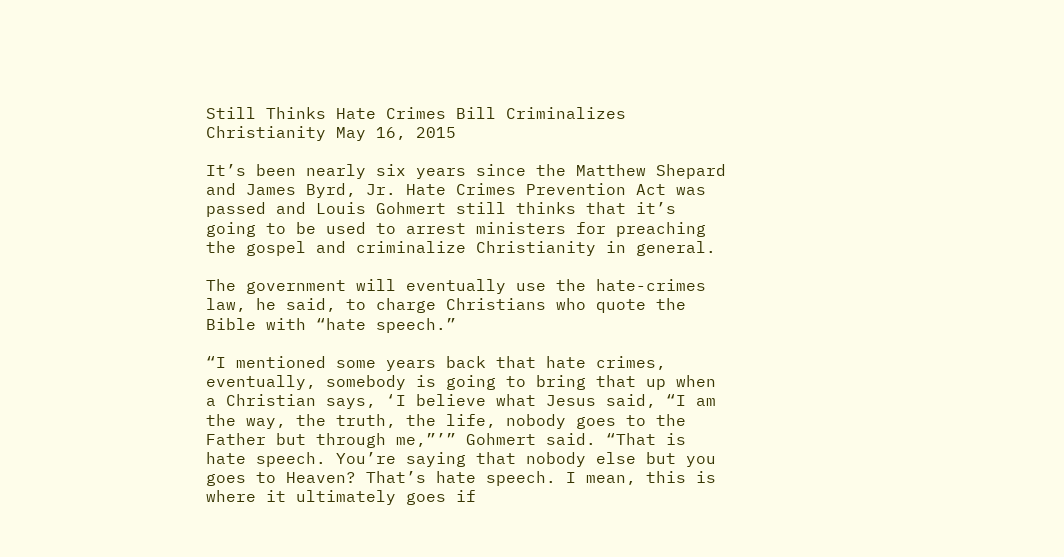Still Thinks Hate Crimes Bill Criminalizes Christianity May 16, 2015

It’s been nearly six years since the Matthew Shepard and James Byrd, Jr. Hate Crimes Prevention Act was passed and Louis Gohmert still thinks that it’s going to be used to arrest ministers for preaching the gospel and criminalize Christianity in general.

The government will eventually use the hate-crimes law, he said, to charge Christians who quote the Bible with “hate speech.”

“I mentioned some years back that hate crimes, eventually, somebody is going to bring that up when a Christian says, ‘I believe what Jesus said, “I am the way, the truth, the life, nobody goes to the Father but through me,”’” Gohmert said. “That is hate speech. You’re saying that nobody else but you goes to Heaven? That’s hate speech. I mean, this is where it ultimately goes if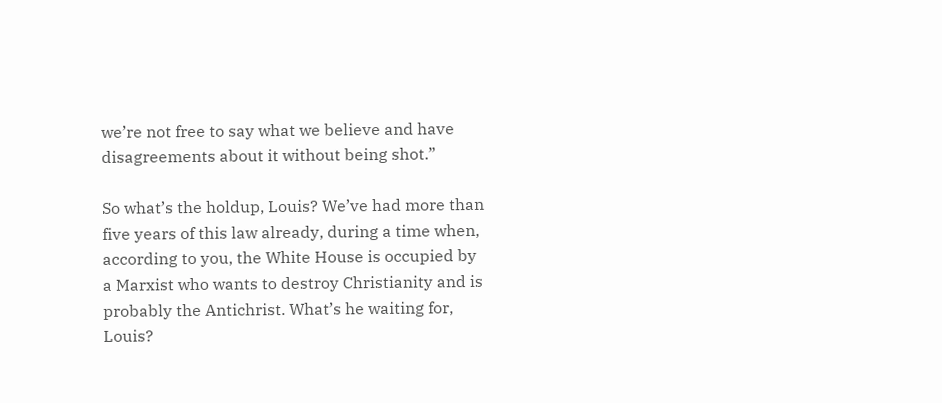we’re not free to say what we believe and have disagreements about it without being shot.”

So what’s the holdup, Louis? We’ve had more than five years of this law already, during a time when, according to you, the White House is occupied by a Marxist who wants to destroy Christianity and is probably the Antichrist. What’s he waiting for, Louis?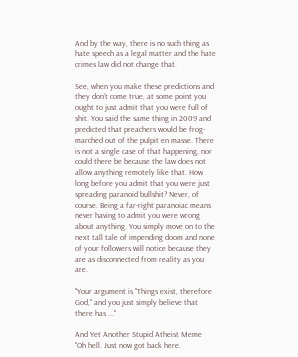And by the way, there is no such thing as hate speech as a legal matter and the hate crimes law did not change that.

See, when you make these predictions and they don’t come true, at some point you ought to just admit that you were full of shit. You said the same thing in 2009 and predicted that preachers would be frog-marched out of the pulpit en masse. There is not a single case of that happening, nor could there be because the law does not allow anything remotely like that. How long before you admit that you were just spreading paranoid bullshit? Never, of course. Being a far-right paranoiac means never having to admit you were wrong about anything. You simply move on to the next tall tale of impending doom and none of your followers will notice because they are as disconnected from reality as you are.

"Your argument is "Things exist, therefore God," and you just simply believe that there has ..."

And Yet Another Stupid Atheist Meme
"Oh hell. Just now got back here.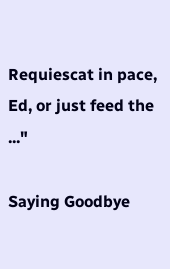Requiescat in pace, Ed, or just feed the ..."

Saying Goodbye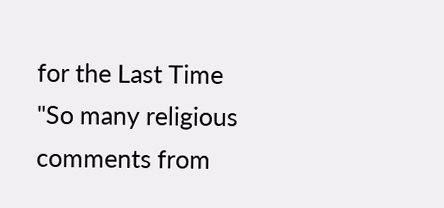for the Last Time
"So many religious comments from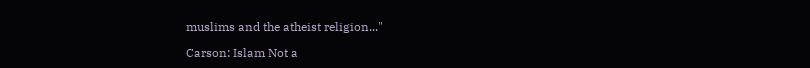muslims and the atheist religion..."

Carson: Islam Not a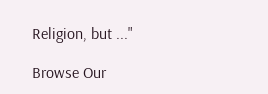Religion, but ..."

Browse Our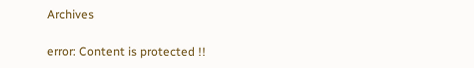Archives

error: Content is protected !!